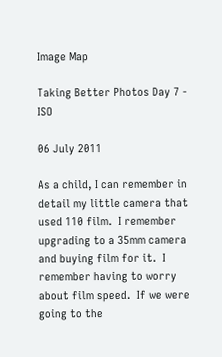Image Map

Taking Better Photos Day 7 - ISO

06 July 2011

As a child, I can remember in detail my little camera that used 110 film.  I remember upgrading to a 35mm camera and buying film for it.  I remember having to worry about film speed.  If we were going to the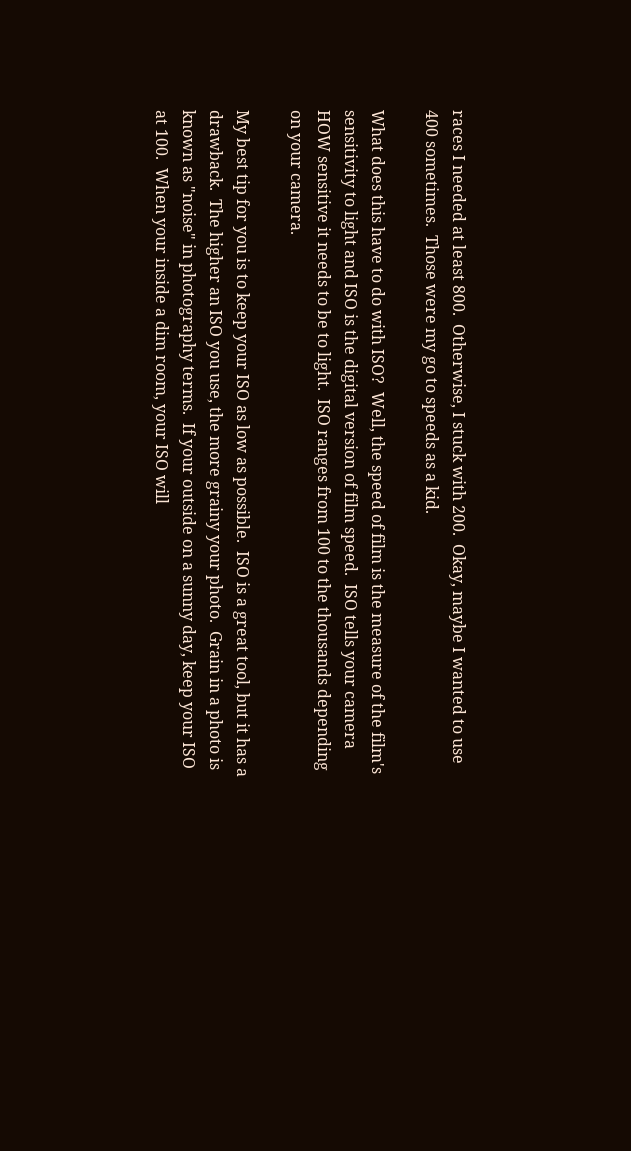races I needed at least 800.  Otherwise, I stuck with 200.  Okay, maybe I wanted to use 400 sometimes.  Those were my go to speeds as a kid.

What does this have to do with ISO?  Well, the speed of film is the measure of the film's sensitivity to light and ISO is the digital version of film speed.  ISO tells your camera HOW sensitive it needs to be to light.  ISO ranges from 100 to the thousands depending on your camera.

My best tip for you is to keep your ISO as low as possible.  ISO is a great tool, but it has a drawback.  The higher an ISO you use, the more grainy your photo.  Grain in a photo is known as "noise" in photography terms.  If your outside on a sunny day, keep your ISO at 100.  When your inside a dim room, your ISO will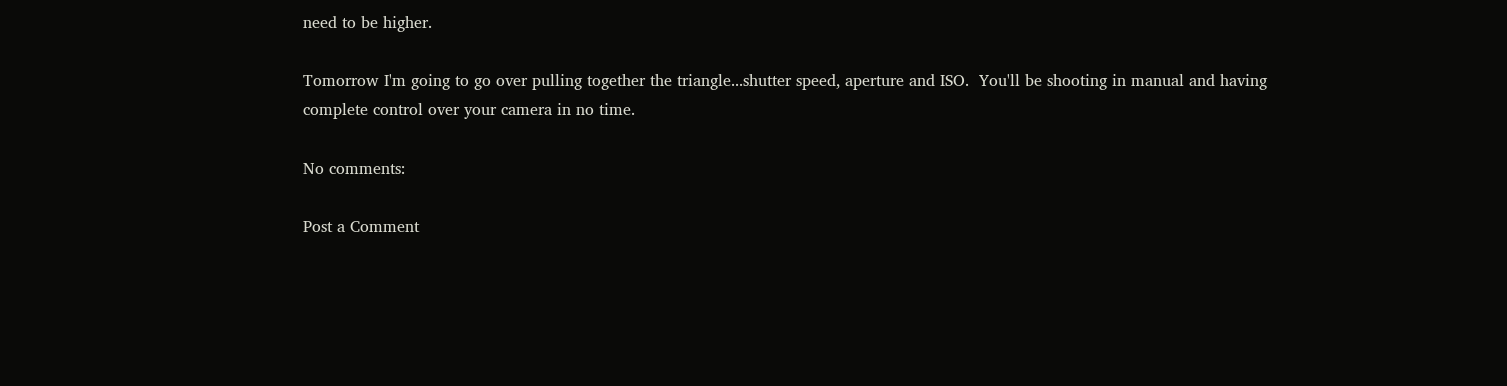need to be higher.

Tomorrow I'm going to go over pulling together the triangle...shutter speed, aperture and ISO.  You'll be shooting in manual and having complete control over your camera in no time.

No comments:

Post a Comment